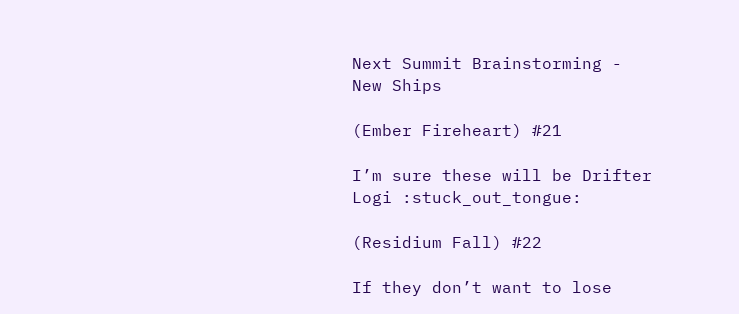Next Summit Brainstorming - New Ships

(Ember Fireheart) #21

I’m sure these will be Drifter Logi :stuck_out_tongue:

(Residium Fall) #22

If they don’t want to lose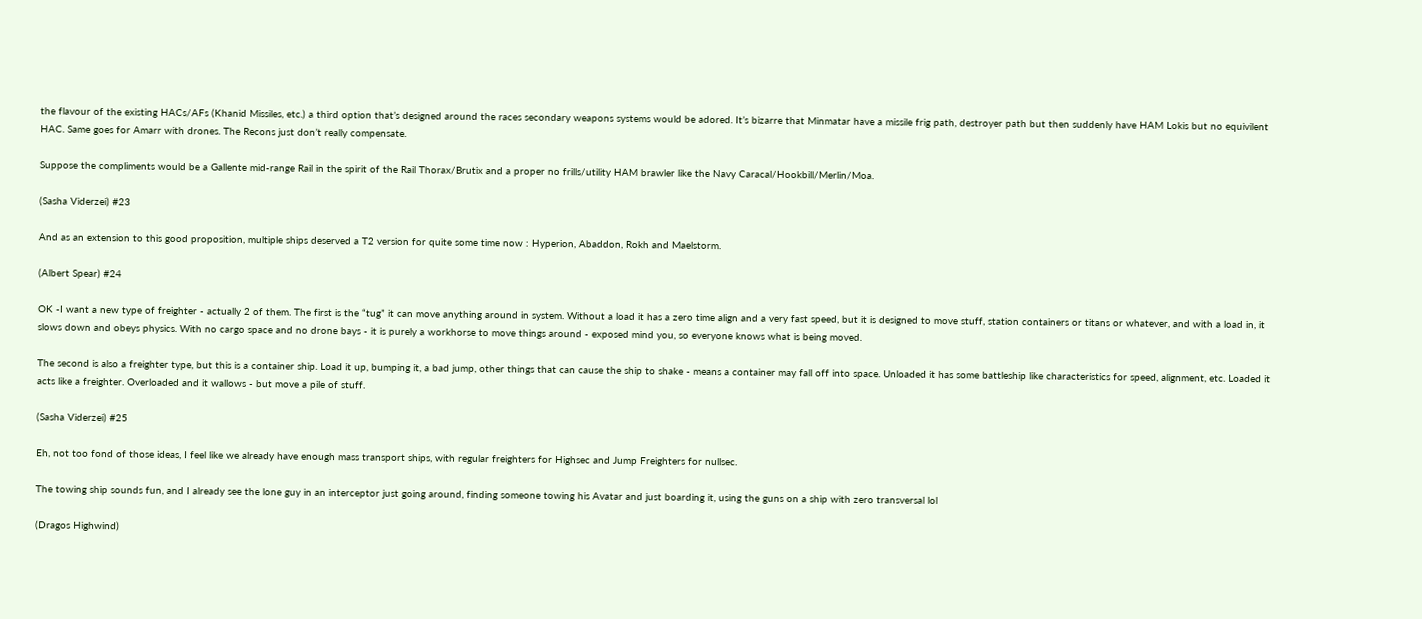the flavour of the existing HACs/AFs (Khanid Missiles, etc.) a third option that’s designed around the races secondary weapons systems would be adored. It’s bizarre that Minmatar have a missile frig path, destroyer path but then suddenly have HAM Lokis but no equivilent HAC. Same goes for Amarr with drones. The Recons just don’t really compensate.

Suppose the compliments would be a Gallente mid-range Rail in the spirit of the Rail Thorax/Brutix and a proper no frills/utility HAM brawler like the Navy Caracal/Hookbill/Merlin/Moa.

(Sasha Viderzei) #23

And as an extension to this good proposition, multiple ships deserved a T2 version for quite some time now : Hyperion, Abaddon, Rokh and Maelstorm.

(Albert Spear) #24

OK -I want a new type of freighter - actually 2 of them. The first is the “tug” it can move anything around in system. Without a load it has a zero time align and a very fast speed, but it is designed to move stuff, station containers or titans or whatever, and with a load in, it slows down and obeys physics. With no cargo space and no drone bays - it is purely a workhorse to move things around - exposed mind you, so everyone knows what is being moved.

The second is also a freighter type, but this is a container ship. Load it up, bumping it, a bad jump, other things that can cause the ship to shake - means a container may fall off into space. Unloaded it has some battleship like characteristics for speed, alignment, etc. Loaded it acts like a freighter. Overloaded and it wallows - but move a pile of stuff.

(Sasha Viderzei) #25

Eh, not too fond of those ideas, I feel like we already have enough mass transport ships, with regular freighters for Highsec and Jump Freighters for nullsec.

The towing ship sounds fun, and I already see the lone guy in an interceptor just going around, finding someone towing his Avatar and just boarding it, using the guns on a ship with zero transversal lol

(Dragos Highwind)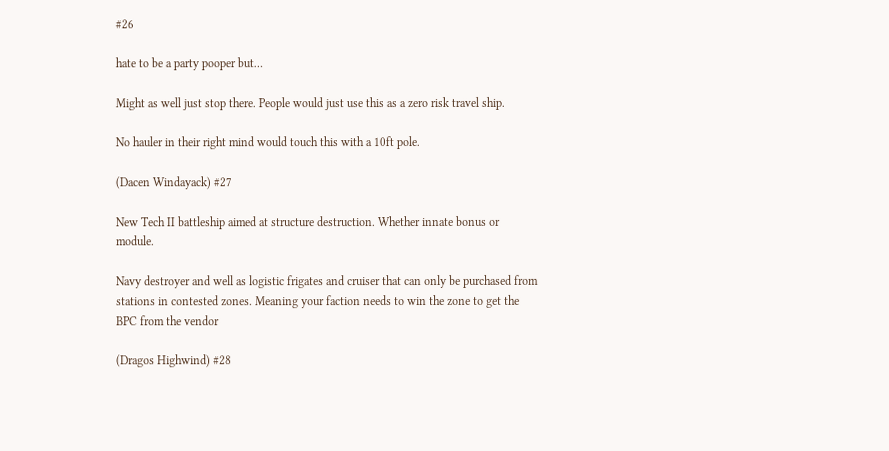#26

hate to be a party pooper but…

Might as well just stop there. People would just use this as a zero risk travel ship.

No hauler in their right mind would touch this with a 10ft pole.

(Dacen Windayack) #27

New Tech II battleship aimed at structure destruction. Whether innate bonus or module.

Navy destroyer and well as logistic frigates and cruiser that can only be purchased from stations in contested zones. Meaning your faction needs to win the zone to get the BPC from the vendor

(Dragos Highwind) #28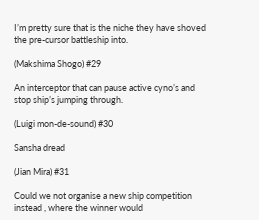I’m pretty sure that is the niche they have shoved the pre-cursor battleship into.

(Makshima Shogo) #29

An interceptor that can pause active cyno’s and stop ship’s jumping through.

(Luigi mon-de-sound) #30

Sansha dread

(Jian Mira) #31

Could we not organise a new ship competition instead , where the winner would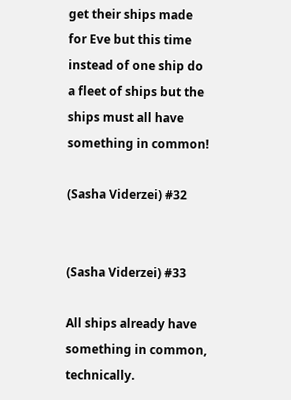get their ships made for Eve but this time instead of one ship do a fleet of ships but the ships must all have something in common!

(Sasha Viderzei) #32


(Sasha Viderzei) #33

All ships already have something in common, technically.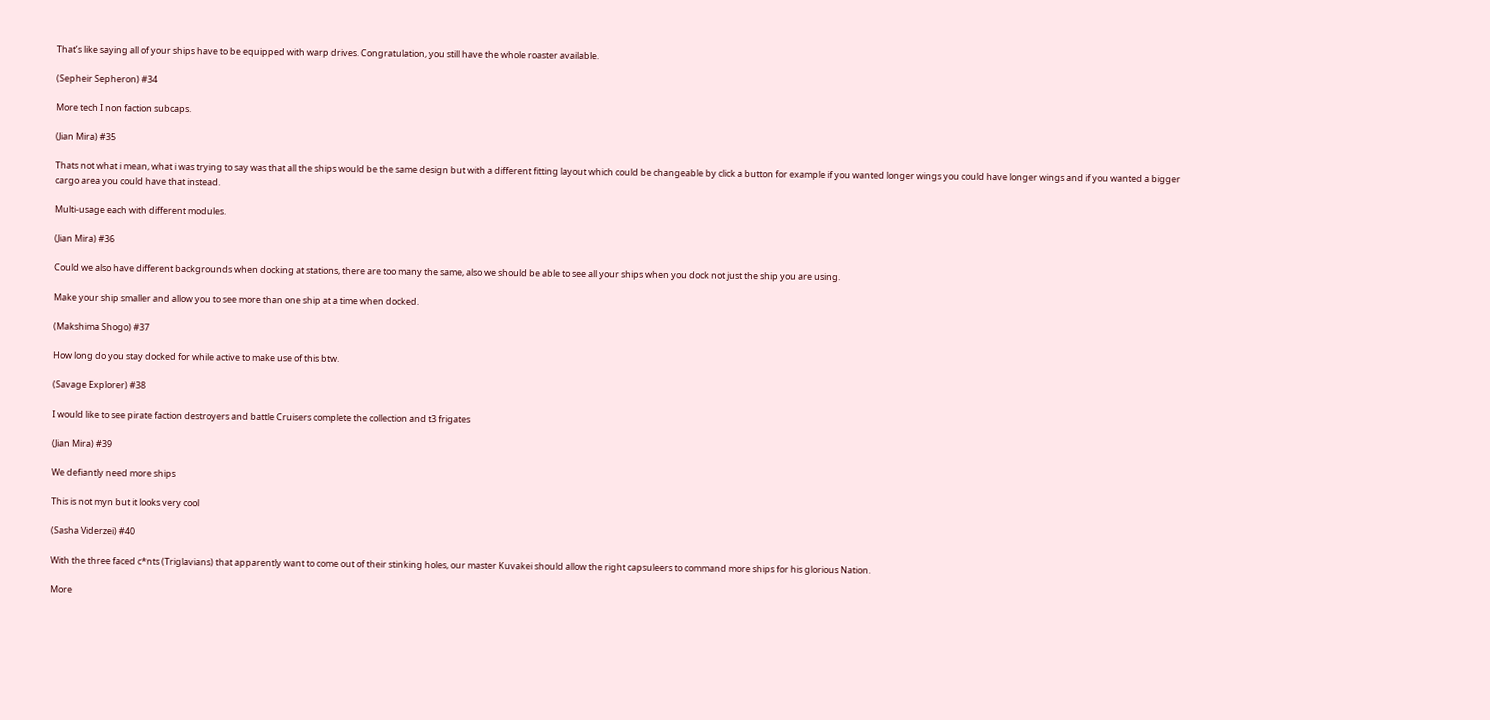That’s like saying all of your ships have to be equipped with warp drives. Congratulation, you still have the whole roaster available.

(Sepheir Sepheron) #34

More tech I non faction subcaps.

(Jian Mira) #35

Thats not what i mean, what i was trying to say was that all the ships would be the same design but with a different fitting layout which could be changeable by click a button for example if you wanted longer wings you could have longer wings and if you wanted a bigger cargo area you could have that instead.

Multi-usage each with different modules.

(Jian Mira) #36

Could we also have different backgrounds when docking at stations, there are too many the same, also we should be able to see all your ships when you dock not just the ship you are using.

Make your ship smaller and allow you to see more than one ship at a time when docked.

(Makshima Shogo) #37

How long do you stay docked for while active to make use of this btw.

(Savage Explorer) #38

I would like to see pirate faction destroyers and battle Cruisers complete the collection and t3 frigates

(Jian Mira) #39

We defiantly need more ships

This is not myn but it looks very cool

(Sasha Viderzei) #40

With the three faced c*nts (Triglavians) that apparently want to come out of their stinking holes, our master Kuvakei should allow the right capsuleers to command more ships for his glorious Nation.

More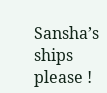Sansha’s ships please !